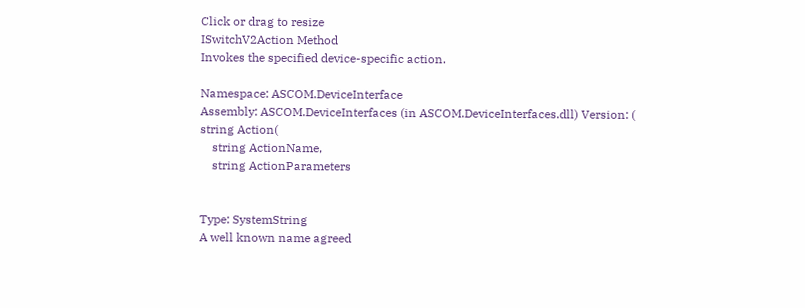Click or drag to resize
ISwitchV2Action Method
Invokes the specified device-specific action.

Namespace: ASCOM.DeviceInterface
Assembly: ASCOM.DeviceInterfaces (in ASCOM.DeviceInterfaces.dll) Version: (
string Action(
    string ActionName,
    string ActionParameters


Type: SystemString
A well known name agreed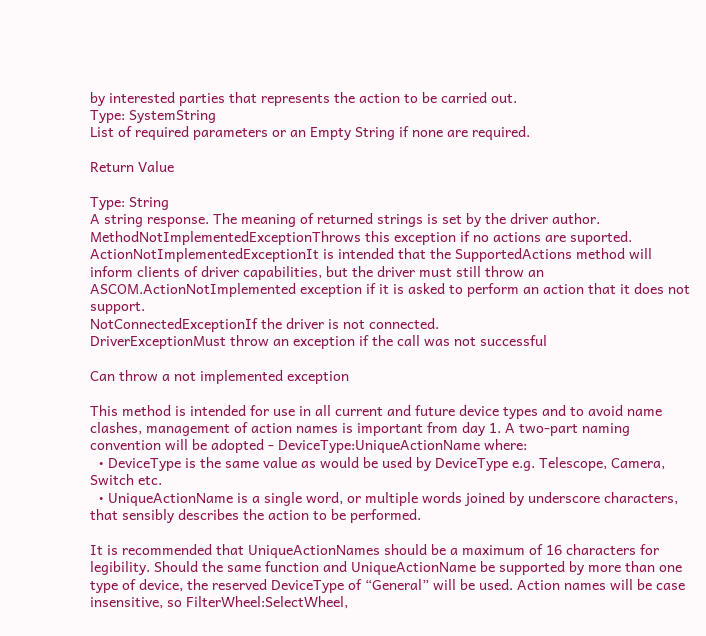by interested parties that represents the action to be carried out.
Type: SystemString
List of required parameters or an Empty String if none are required.

Return Value

Type: String
A string response. The meaning of returned strings is set by the driver author.
MethodNotImplementedExceptionThrows this exception if no actions are suported.
ActionNotImplementedExceptionIt is intended that the SupportedActions method will inform clients of driver capabilities, but the driver must still throw an ASCOM.ActionNotImplemented exception if it is asked to perform an action that it does not support.
NotConnectedExceptionIf the driver is not connected.
DriverExceptionMust throw an exception if the call was not successful

Can throw a not implemented exception

This method is intended for use in all current and future device types and to avoid name clashes, management of action names is important from day 1. A two-part naming convention will be adopted - DeviceType:UniqueActionName where:
  • DeviceType is the same value as would be used by DeviceType e.g. Telescope, Camera, Switch etc.
  • UniqueActionName is a single word, or multiple words joined by underscore characters, that sensibly describes the action to be performed.

It is recommended that UniqueActionNames should be a maximum of 16 characters for legibility. Should the same function and UniqueActionName be supported by more than one type of device, the reserved DeviceType of “General” will be used. Action names will be case insensitive, so FilterWheel:SelectWheel,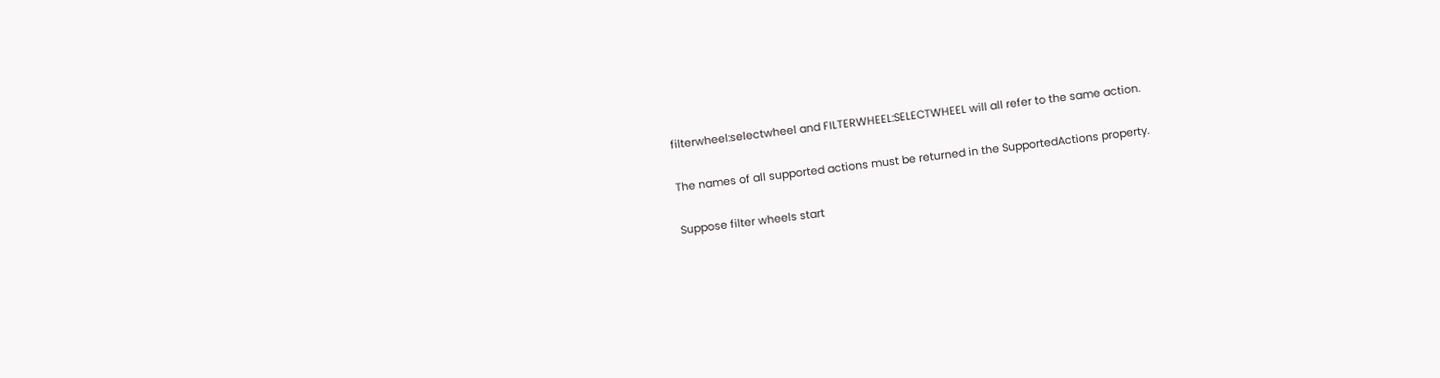filterwheel:selectwheel and FILTERWHEEL:SELECTWHEEL will all refer to the same action.

The names of all supported actions must be returned in the SupportedActions property.

Suppose filter wheels start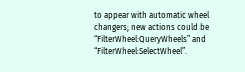to appear with automatic wheel changers; new actions could be “FilterWheel:QueryWheels” and “FilterWheel:SelectWheel”.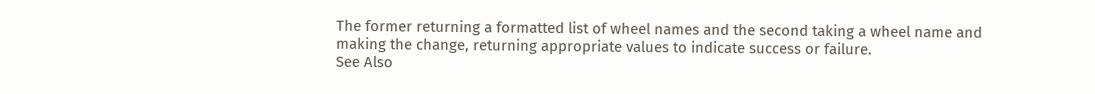The former returning a formatted list of wheel names and the second taking a wheel name and making the change, returning appropriate values to indicate success or failure.
See Also